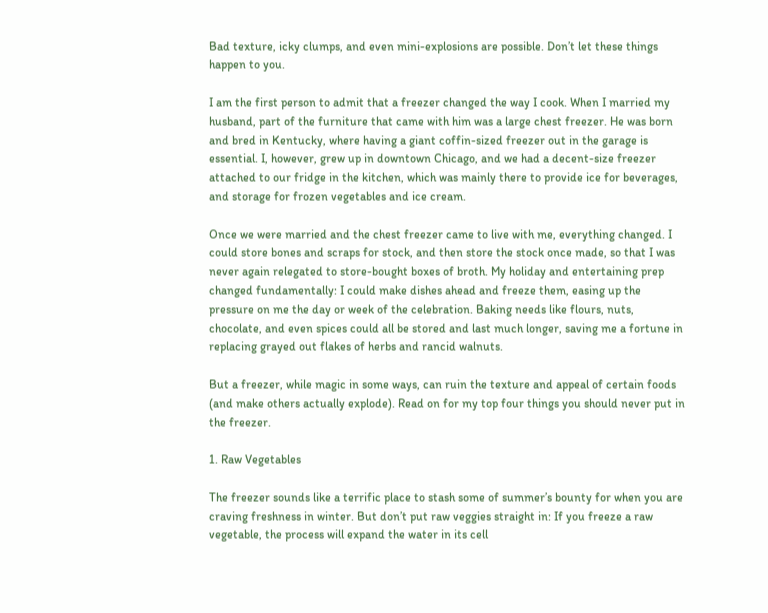Bad texture, icky clumps, and even mini-explosions are possible. Don’t let these things happen to you.

I am the first person to admit that a freezer changed the way I cook. When I married my husband, part of the furniture that came with him was a large chest freezer. He was born and bred in Kentucky, where having a giant coffin-sized freezer out in the garage is essential. I, however, grew up in downtown Chicago, and we had a decent-size freezer attached to our fridge in the kitchen, which was mainly there to provide ice for beverages, and storage for frozen vegetables and ice cream.

Once we were married and the chest freezer came to live with me, everything changed. I could store bones and scraps for stock, and then store the stock once made, so that I was never again relegated to store-bought boxes of broth. My holiday and entertaining prep changed fundamentally: I could make dishes ahead and freeze them, easing up the pressure on me the day or week of the celebration. Baking needs like flours, nuts, chocolate, and even spices could all be stored and last much longer, saving me a fortune in replacing grayed out flakes of herbs and rancid walnuts.

But a freezer, while magic in some ways, can ruin the texture and appeal of certain foods (and make others actually explode). Read on for my top four things you should never put in the freezer.

1. Raw Vegetables

The freezer sounds like a terrific place to stash some of summer’s bounty for when you are craving freshness in winter. But don’t put raw veggies straight in: If you freeze a raw vegetable, the process will expand the water in its cell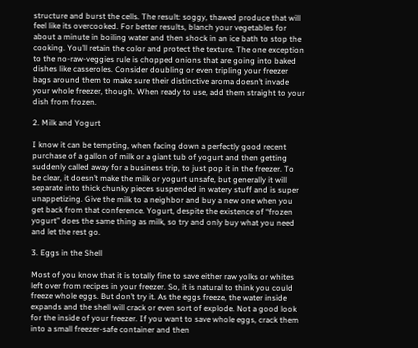structure and burst the cells. The result: soggy, thawed produce that will feel like its overcooked. For better results, blanch your vegetables for about a minute in boiling water and then shock in an ice bath to stop the cooking. You’ll retain the color and protect the texture. The one exception to the no-raw-veggies rule is chopped onions that are going into baked dishes like casseroles. Consider doubling or even tripling your freezer bags around them to make sure their distinctive aroma doesn’t invade your whole freezer, though. When ready to use, add them straight to your dish from frozen.

2. Milk and Yogurt

I know it can be tempting, when facing down a perfectly good recent purchase of a gallon of milk or a giant tub of yogurt and then getting suddenly called away for a business trip, to just pop it in the freezer. To be clear, it doesn’t make the milk or yogurt unsafe, but generally it will separate into thick chunky pieces suspended in watery stuff and is super unappetizing. Give the milk to a neighbor and buy a new one when you get back from that conference. Yogurt, despite the existence of “frozen yogurt” does the same thing as milk, so try and only buy what you need and let the rest go.

3. Eggs in the Shell

Most of you know that it is totally fine to save either raw yolks or whites left over from recipes in your freezer. So, it is natural to think you could freeze whole eggs. But don’t try it. As the eggs freeze, the water inside expands and the shell will crack or even sort of explode. Not a good look for the inside of your freezer. If you want to save whole eggs, crack them into a small freezer-safe container and then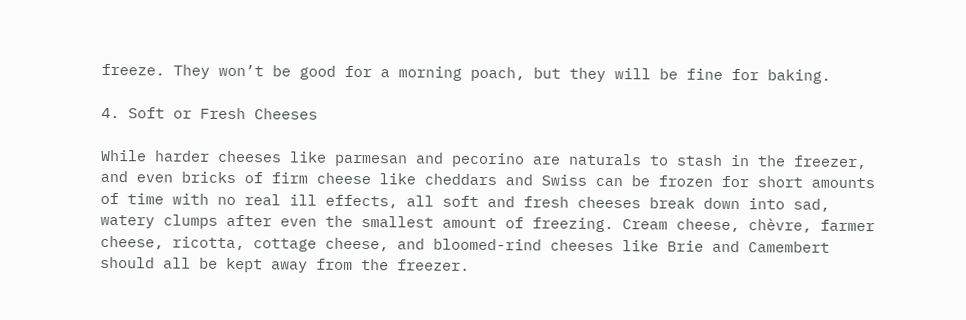freeze. They won’t be good for a morning poach, but they will be fine for baking.

4. Soft or Fresh Cheeses

While harder cheeses like parmesan and pecorino are naturals to stash in the freezer, and even bricks of firm cheese like cheddars and Swiss can be frozen for short amounts of time with no real ill effects, all soft and fresh cheeses break down into sad, watery clumps after even the smallest amount of freezing. Cream cheese, chèvre, farmer cheese, ricotta, cottage cheese, and bloomed-rind cheeses like Brie and Camembert should all be kept away from the freezer.